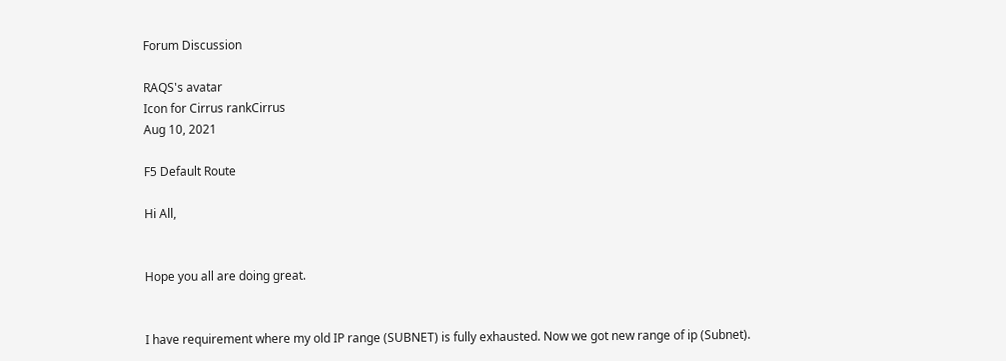Forum Discussion

RAQS's avatar
Icon for Cirrus rankCirrus
Aug 10, 2021

F5 Default Route

Hi All,


Hope you all are doing great.


I have requirement where my old IP range (SUBNET) is fully exhausted. Now we got new range of ip (Subnet).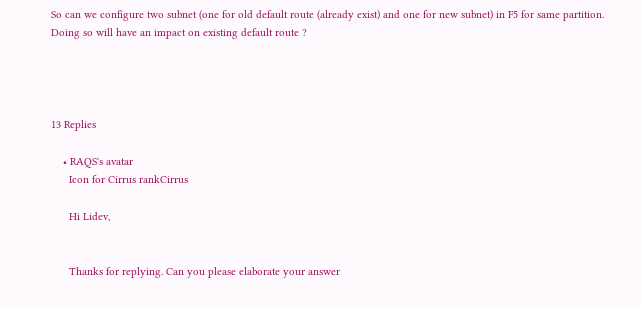So can we configure two subnet (one for old default route (already exist) and one for new subnet) in F5 for same partition. Doing so will have an impact on existing default route ?




13 Replies

    • RAQS's avatar
      Icon for Cirrus rankCirrus

      Hi Lidev,


      Thanks for replying. Can you please elaborate your answer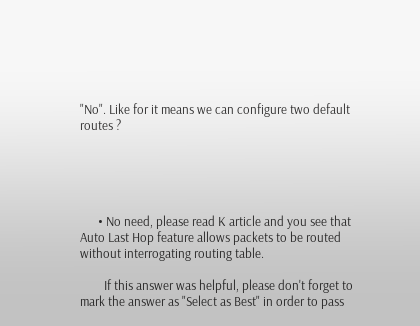"No". Like for it means we can configure two default routes ?





      • No need, please read K article and you see that Auto Last Hop feature allows packets to be routed without interrogating routing table.

        If this answer was helpful, please don't forget to mark the answer as "Select as Best" in order to pass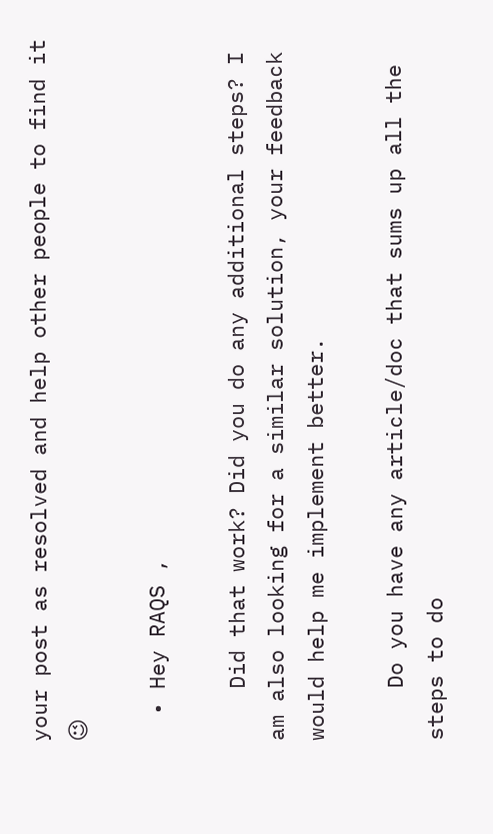your post as resolved and help other people to find it 😉

  • Hey RAQS ,

    Did that work? Did you do any additional steps? I am also looking for a similar solution, your feedback would help me implement better.

    Do you have any article/doc that sums up all the steps to do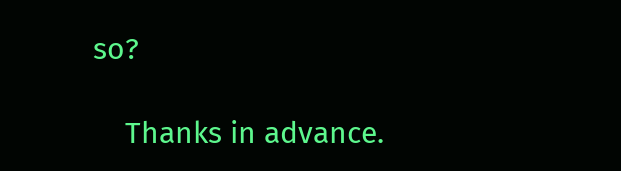so?

    Thanks in advance.